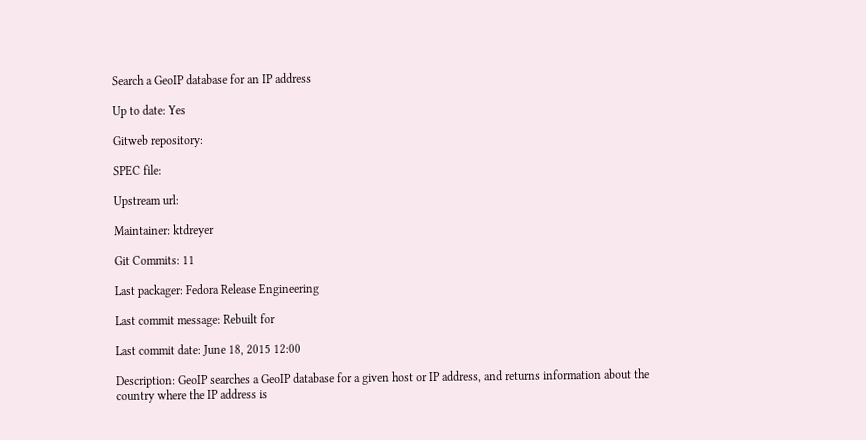Search a GeoIP database for an IP address

Up to date: Yes

Gitweb repository:

SPEC file:

Upstream url:

Maintainer: ktdreyer

Git Commits: 11

Last packager: Fedora Release Engineering

Last commit message: Rebuilt for

Last commit date: June 18, 2015 12:00

Description: GeoIP searches a GeoIP database for a given host or IP address, and returns information about the country where the IP address is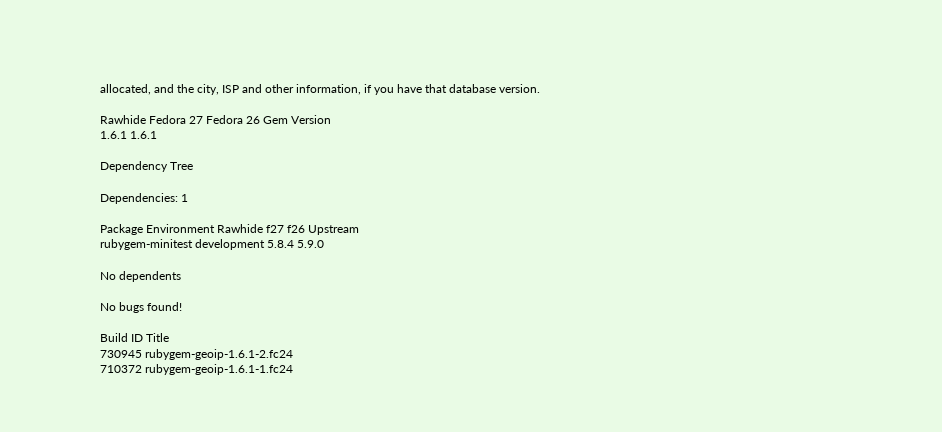allocated, and the city, ISP and other information, if you have that database version.

Rawhide Fedora 27 Fedora 26 Gem Version
1.6.1 1.6.1

Dependency Tree

Dependencies: 1

Package Environment Rawhide f27 f26 Upstream
rubygem-minitest development 5.8.4 5.9.0

No dependents

No bugs found!

Build ID Title
730945 rubygem-geoip-1.6.1-2.fc24
710372 rubygem-geoip-1.6.1-1.fc24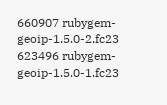660907 rubygem-geoip-1.5.0-2.fc23
623496 rubygem-geoip-1.5.0-1.fc23